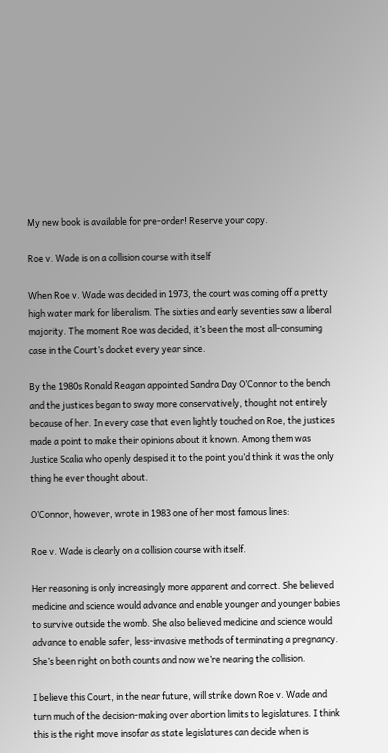My new book is available for pre-order! Reserve your copy.

Roe v. Wade is on a collision course with itself

When Roe v. Wade was decided in 1973, the court was coming off a pretty high water mark for liberalism. The sixties and early seventies saw a liberal majority. The moment Roe was decided, it’s been the most all-consuming case in the Court’s docket every year since.

By the 1980s Ronald Reagan appointed Sandra Day O’Connor to the bench and the justices began to sway more conservatively, thought not entirely because of her. In every case that even lightly touched on Roe, the justices made a point to make their opinions about it known. Among them was Justice Scalia who openly despised it to the point you’d think it was the only thing he ever thought about.

O’Connor, however, wrote in 1983 one of her most famous lines:

Roe v. Wade is clearly on a collision course with itself.

Her reasoning is only increasingly more apparent and correct. She believed medicine and science would advance and enable younger and younger babies to survive outside the womb. She also believed medicine and science would advance to enable safer, less-invasive methods of terminating a pregnancy. She’s been right on both counts and now we’re nearing the collision.

I believe this Court, in the near future, will strike down Roe v. Wade and turn much of the decision-making over abortion limits to legislatures. I think this is the right move insofar as state legislatures can decide when is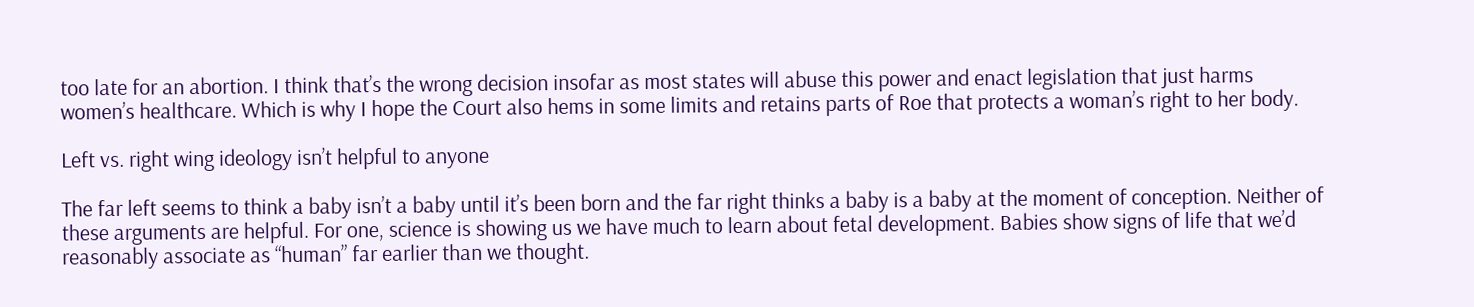too late for an abortion. I think that’s the wrong decision insofar as most states will abuse this power and enact legislation that just harms women’s healthcare. Which is why I hope the Court also hems in some limits and retains parts of Roe that protects a woman’s right to her body.

Left vs. right wing ideology isn’t helpful to anyone

The far left seems to think a baby isn’t a baby until it’s been born and the far right thinks a baby is a baby at the moment of conception. Neither of these arguments are helpful. For one, science is showing us we have much to learn about fetal development. Babies show signs of life that we’d reasonably associate as “human” far earlier than we thought.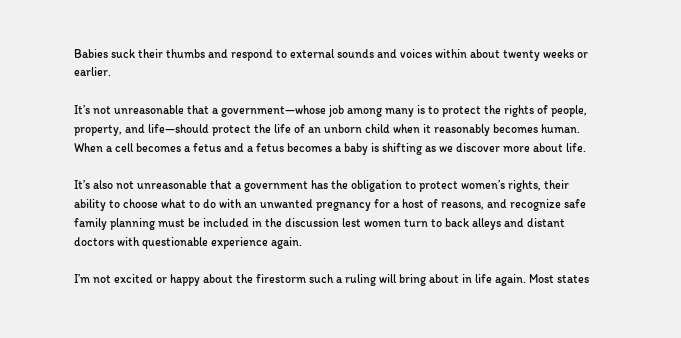Babies suck their thumbs and respond to external sounds and voices within about twenty weeks or earlier.

It’s not unreasonable that a government—whose job among many is to protect the rights of people, property, and life—should protect the life of an unborn child when it reasonably becomes human. When a cell becomes a fetus and a fetus becomes a baby is shifting as we discover more about life.

It’s also not unreasonable that a government has the obligation to protect women’s rights, their ability to choose what to do with an unwanted pregnancy for a host of reasons, and recognize safe family planning must be included in the discussion lest women turn to back alleys and distant doctors with questionable experience again.

I’m not excited or happy about the firestorm such a ruling will bring about in life again. Most states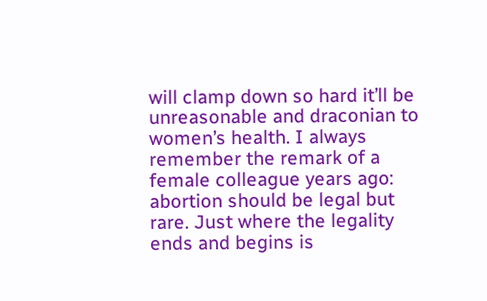will clamp down so hard it’ll be unreasonable and draconian to women’s health. I always remember the remark of a female colleague years ago: abortion should be legal but rare. Just where the legality ends and begins is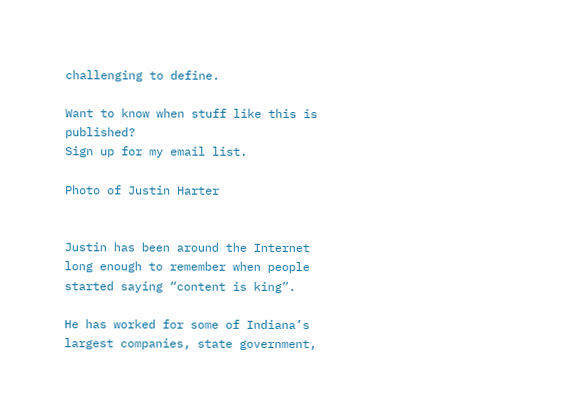challenging to define.

Want to know when stuff like this is published?
Sign up for my email list.

Photo of Justin Harter


Justin has been around the Internet long enough to remember when people started saying “content is king”.

He has worked for some of Indiana’s largest companies, state government,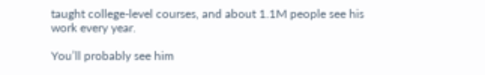taught college-level courses, and about 1.1M people see his work every year.

You’ll probably see him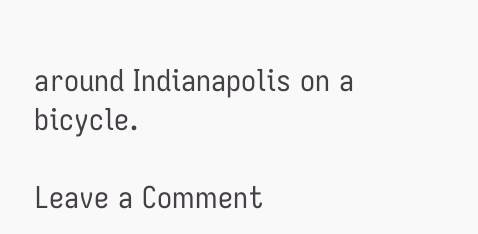around Indianapolis on a bicycle.

Leave a Comment